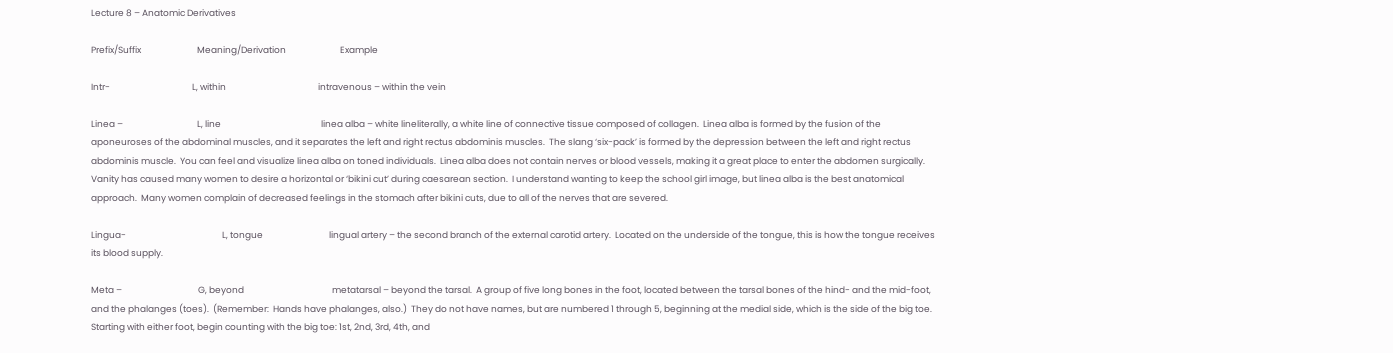Lecture 8 – Anatomic Derivatives

Prefix/Suffix                            Meaning/Derivation                           Example

Intr-                                         L, within                                              intravenous – within the vein

Linea –                                     L, line                                                  linea alba – white lineliterally, a white line of connective tissue composed of collagen.  Linea alba is formed by the fusion of the aponeuroses of the abdominal muscles, and it separates the left and right rectus abdominis muscles.  The slang ‘six-pack’ is formed by the depression between the left and right rectus abdominis muscle.  You can feel and visualize linea alba on toned individuals.  Linea alba does not contain nerves or blood vessels, making it a great place to enter the abdomen surgically.  Vanity has caused many women to desire a horizontal or ‘bikini cut’ during caesarean section.  I understand wanting to keep the school girl image, but linea alba is the best anatomical approach.  Many women complain of decreased feelings in the stomach after bikini cuts, due to all of the nerves that are severed.

Lingua-                                                L, tongue                                 lingual artery – the second branch of the external carotid artery.  Located on the underside of the tongue, this is how the tongue receives its blood supply.

Meta –                                      G, beyond                                            metatarsal – beyond the tarsal.  A group of five long bones in the foot, located between the tarsal bones of the hind- and the mid-foot, and the phalanges (toes).  (Remember:  Hands have phalanges, also.)  They do not have names, but are numbered 1 through 5, beginning at the medial side, which is the side of the big toe.  Starting with either foot, begin counting with the big toe: 1st, 2nd, 3rd, 4th, and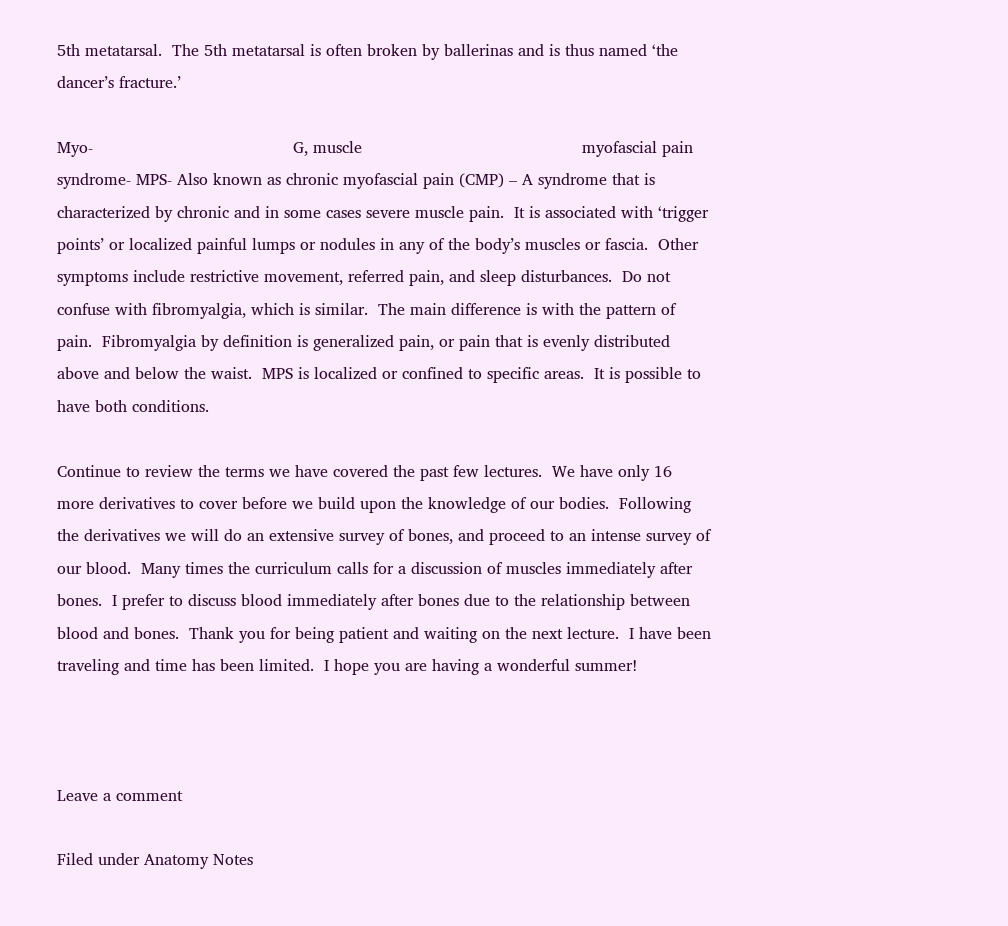5th metatarsal.  The 5th metatarsal is often broken by ballerinas and is thus named ‘the dancer’s fracture.’

Myo-                                        G, muscle                                            myofascial pain syndrome- MPS- Also known as chronic myofascial pain (CMP) – A syndrome that is characterized by chronic and in some cases severe muscle pain.  It is associated with ‘trigger points’ or localized painful lumps or nodules in any of the body’s muscles or fascia.  Other symptoms include restrictive movement, referred pain, and sleep disturbances.  Do not confuse with fibromyalgia, which is similar.  The main difference is with the pattern of pain.  Fibromyalgia by definition is generalized pain, or pain that is evenly distributed above and below the waist.  MPS is localized or confined to specific areas.  It is possible to have both conditions.

Continue to review the terms we have covered the past few lectures.  We have only 16 more derivatives to cover before we build upon the knowledge of our bodies.  Following the derivatives we will do an extensive survey of bones, and proceed to an intense survey of our blood.  Many times the curriculum calls for a discussion of muscles immediately after bones.  I prefer to discuss blood immediately after bones due to the relationship between blood and bones.  Thank you for being patient and waiting on the next lecture.  I have been traveling and time has been limited.  I hope you are having a wonderful summer!



Leave a comment

Filed under Anatomy Notes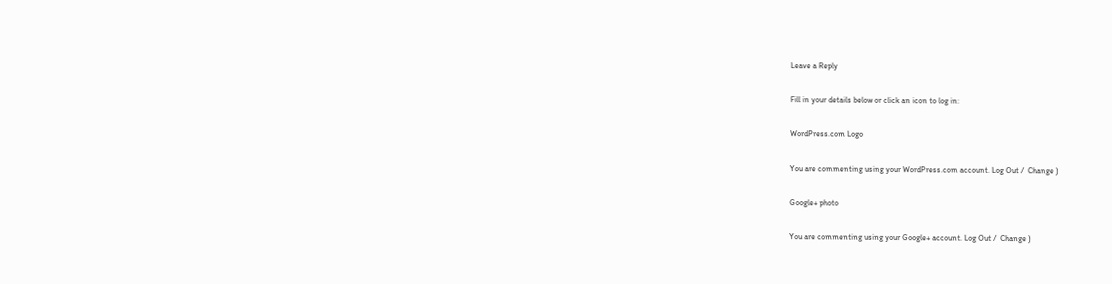Leave a Reply

Fill in your details below or click an icon to log in:

WordPress.com Logo

You are commenting using your WordPress.com account. Log Out /  Change )

Google+ photo

You are commenting using your Google+ account. Log Out /  Change )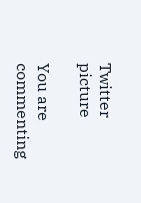Twitter picture

You are commenting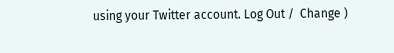using your Twitter account. Log Out /  Change )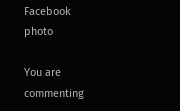Facebook photo

You are commenting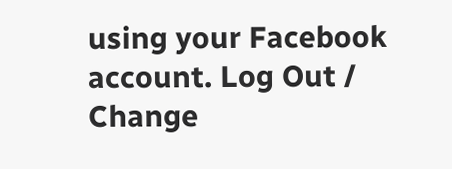using your Facebook account. Log Out /  Change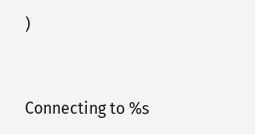)


Connecting to %s